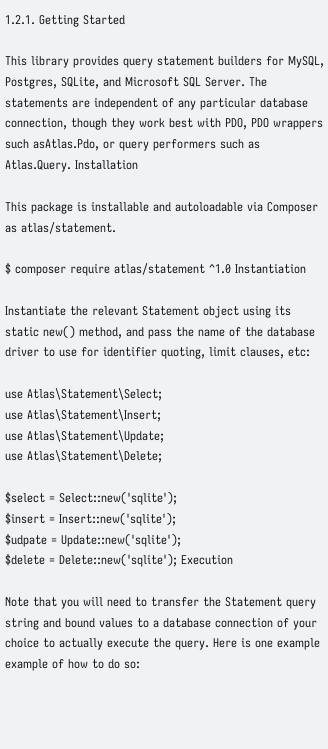1.2.1. Getting Started

This library provides query statement builders for MySQL, Postgres, SQLite, and Microsoft SQL Server. The statements are independent of any particular database connection, though they work best with PDO, PDO wrappers such asAtlas.Pdo, or query performers such as Atlas.Query. Installation

This package is installable and autoloadable via Composer as atlas/statement.

$ composer require atlas/statement ^1.0 Instantiation

Instantiate the relevant Statement object using its static new() method, and pass the name of the database driver to use for identifier quoting, limit clauses, etc:

use Atlas\Statement\Select;
use Atlas\Statement\Insert;
use Atlas\Statement\Update;
use Atlas\Statement\Delete;

$select = Select::new('sqlite');
$insert = Insert::new('sqlite');
$udpate = Update::new('sqlite');
$delete = Delete::new('sqlite'); Execution

Note that you will need to transfer the Statement query string and bound values to a database connection of your choice to actually execute the query. Here is one example example of how to do so: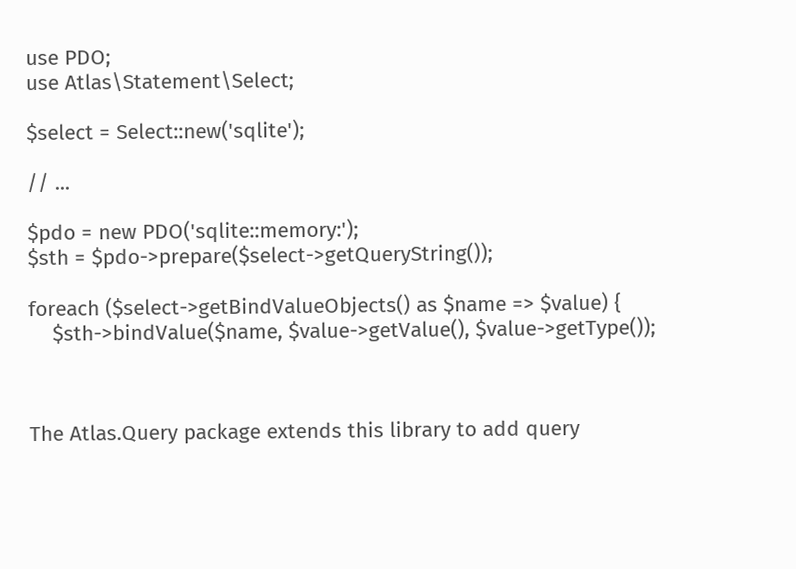use PDO;
use Atlas\Statement\Select;

$select = Select::new('sqlite');

// ...

$pdo = new PDO('sqlite::memory:');
$sth = $pdo->prepare($select->getQueryString());

foreach ($select->getBindValueObjects() as $name => $value) {
    $sth->bindValue($name, $value->getValue(), $value->getType());



The Atlas.Query package extends this library to add query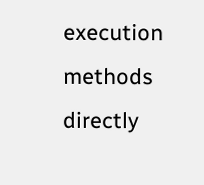execution methods directly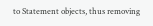to Statement objects, thus removing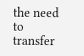the need to transfer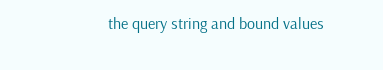the query string and bound values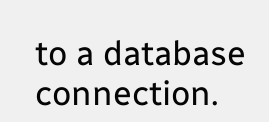to a database connection.